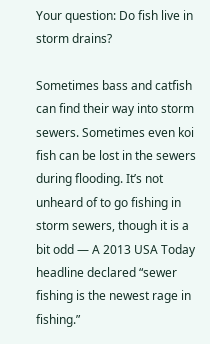Your question: Do fish live in storm drains?

Sometimes bass and catfish can find their way into storm sewers. Sometimes even koi fish can be lost in the sewers during flooding. It’s not unheard of to go fishing in storm sewers, though it is a bit odd — A 2013 USA Today headline declared “sewer fishing is the newest rage in fishing.”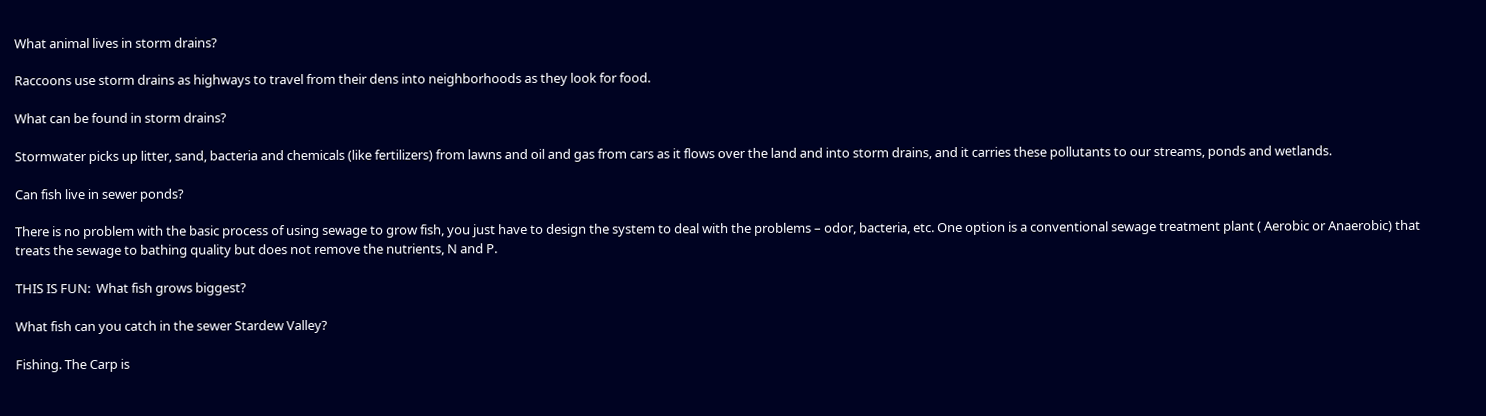What animal lives in storm drains?

Raccoons use storm drains as highways to travel from their dens into neighborhoods as they look for food.

What can be found in storm drains?

Stormwater picks up litter, sand, bacteria and chemicals (like fertilizers) from lawns and oil and gas from cars as it flows over the land and into storm drains, and it carries these pollutants to our streams, ponds and wetlands.

Can fish live in sewer ponds?

There is no problem with the basic process of using sewage to grow fish, you just have to design the system to deal with the problems – odor, bacteria, etc. One option is a conventional sewage treatment plant ( Aerobic or Anaerobic) that treats the sewage to bathing quality but does not remove the nutrients, N and P.

THIS IS FUN:  What fish grows biggest?

What fish can you catch in the sewer Stardew Valley?

Fishing. The Carp is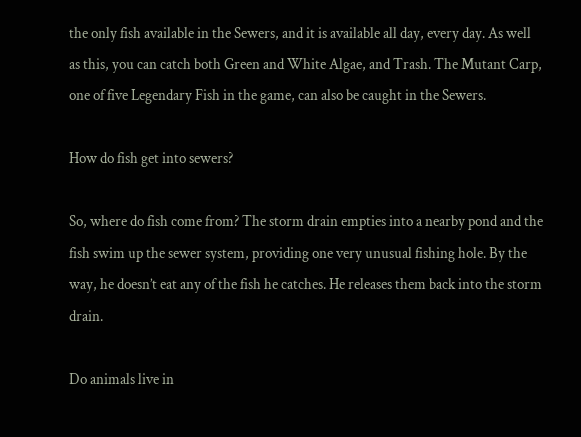the only fish available in the Sewers, and it is available all day, every day. As well as this, you can catch both Green and White Algae, and Trash. The Mutant Carp, one of five Legendary Fish in the game, can also be caught in the Sewers.

How do fish get into sewers?

So, where do fish come from? The storm drain empties into a nearby pond and the fish swim up the sewer system, providing one very unusual fishing hole. By the way, he doesn’t eat any of the fish he catches. He releases them back into the storm drain.

Do animals live in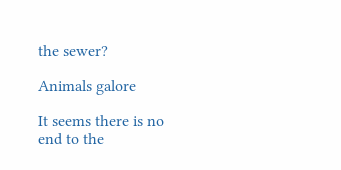the sewer?

Animals galore

It seems there is no end to the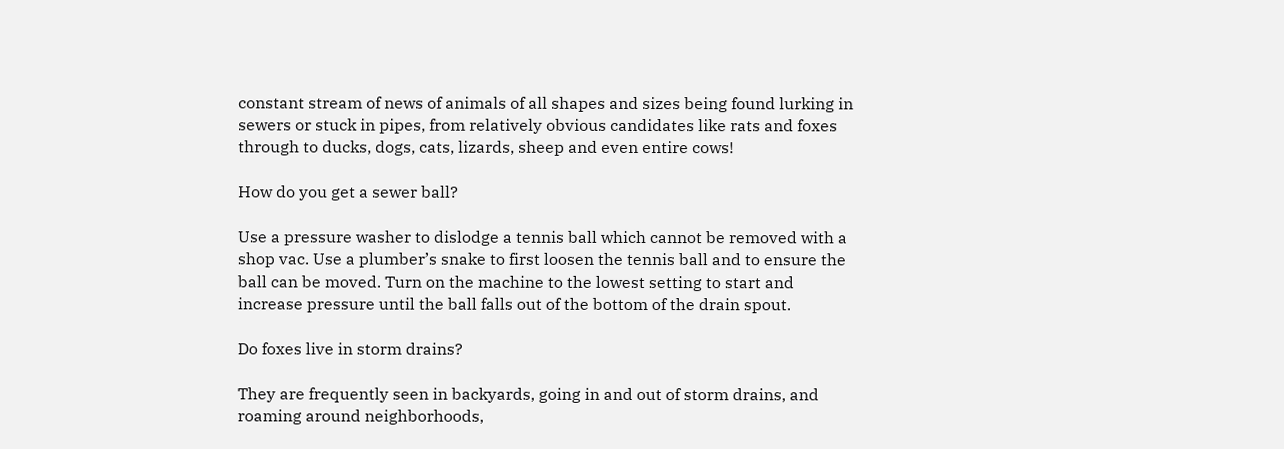constant stream of news of animals of all shapes and sizes being found lurking in sewers or stuck in pipes, from relatively obvious candidates like rats and foxes through to ducks, dogs, cats, lizards, sheep and even entire cows!

How do you get a sewer ball?

Use a pressure washer to dislodge a tennis ball which cannot be removed with a shop vac. Use a plumber’s snake to first loosen the tennis ball and to ensure the ball can be moved. Turn on the machine to the lowest setting to start and increase pressure until the ball falls out of the bottom of the drain spout.

Do foxes live in storm drains?

They are frequently seen in backyards, going in and out of storm drains, and roaming around neighborhoods,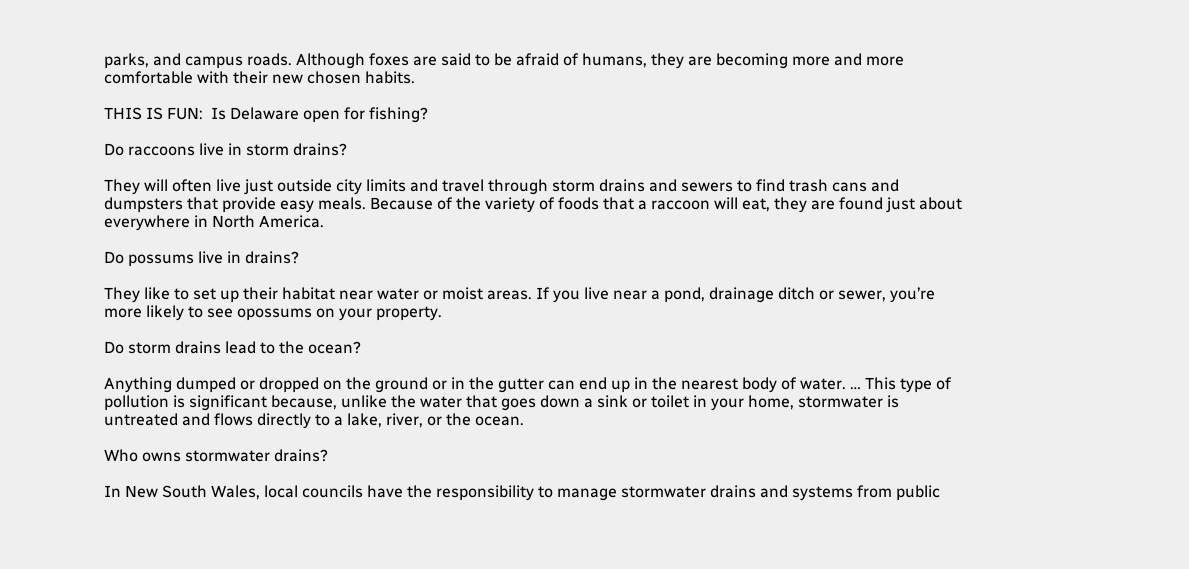parks, and campus roads. Although foxes are said to be afraid of humans, they are becoming more and more comfortable with their new chosen habits.

THIS IS FUN:  Is Delaware open for fishing?

Do raccoons live in storm drains?

They will often live just outside city limits and travel through storm drains and sewers to find trash cans and dumpsters that provide easy meals. Because of the variety of foods that a raccoon will eat, they are found just about everywhere in North America.

Do possums live in drains?

They like to set up their habitat near water or moist areas. If you live near a pond, drainage ditch or sewer, you’re more likely to see opossums on your property.

Do storm drains lead to the ocean?

Anything dumped or dropped on the ground or in the gutter can end up in the nearest body of water. … This type of pollution is significant because, unlike the water that goes down a sink or toilet in your home, stormwater is untreated and flows directly to a lake, river, or the ocean.

Who owns stormwater drains?

In New South Wales, local councils have the responsibility to manage stormwater drains and systems from public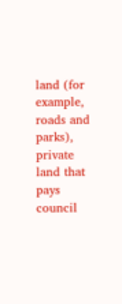land (for example, roads and parks), private land that pays council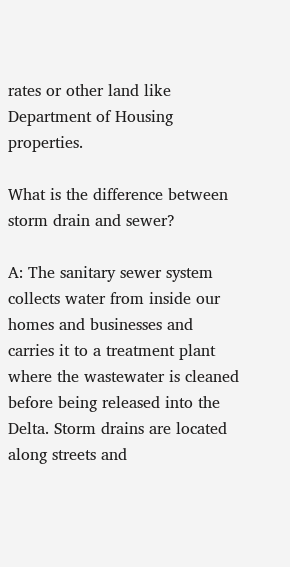rates or other land like Department of Housing properties.

What is the difference between storm drain and sewer?

A: The sanitary sewer system collects water from inside our homes and businesses and carries it to a treatment plant where the wastewater is cleaned before being released into the Delta. Storm drains are located along streets and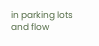in parking lots and flow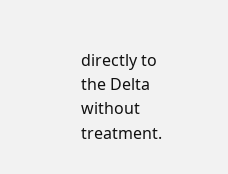directly to the Delta without treatment.